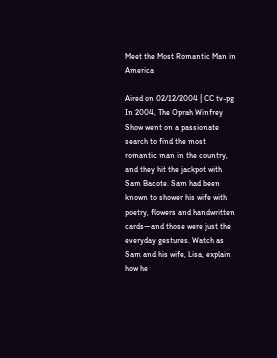Meet the Most Romantic Man in America

Aired on 02/12/2004 | CC tv-pg
In 2004, The Oprah Winfrey Show went on a passionate search to find the most romantic man in the country, and they hit the jackpot with Sam Bacote. Sam had been known to shower his wife with poetry, flowers and handwritten cards—and those were just the everyday gestures. Watch as Sam and his wife, Lisa, explain how he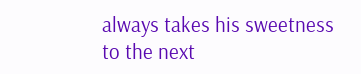always takes his sweetness to the next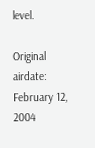level.

Original airdate: February 12, 2004